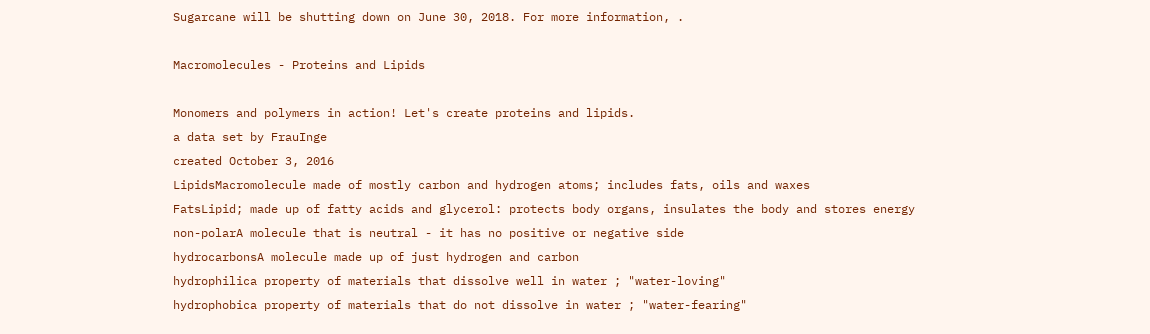Sugarcane will be shutting down on June 30, 2018. For more information, .

Macromolecules - Proteins and Lipids

Monomers and polymers in action! Let's create proteins and lipids.
a data set by FrauInge
created October 3, 2016
LipidsMacromolecule made of mostly carbon and hydrogen atoms; includes fats, oils and waxes
FatsLipid; made up of fatty acids and glycerol: protects body organs, insulates the body and stores energy
non-polarA molecule that is neutral - it has no positive or negative side
hydrocarbonsA molecule made up of just hydrogen and carbon
hydrophilica property of materials that dissolve well in water ; "water-loving"
hydrophobica property of materials that do not dissolve in water ; "water-fearing"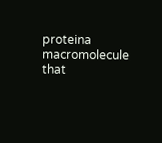proteina macromolecule that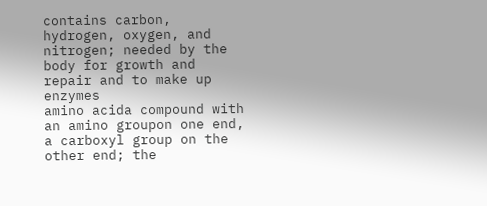contains carbon, hydrogen, oxygen, and nitrogen; needed by the body for growth and repair and to make up enzymes
amino acida compound with an amino groupon one end, a carboxyl group on the other end; the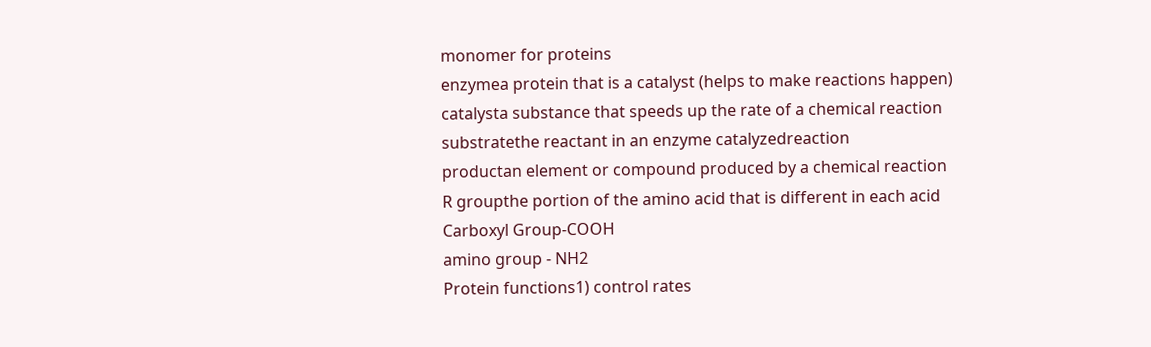monomer for proteins
enzymea protein that is a catalyst (helps to make reactions happen)
catalysta substance that speeds up the rate of a chemical reaction
substratethe reactant in an enzyme catalyzedreaction
productan element or compound produced by a chemical reaction
R groupthe portion of the amino acid that is different in each acid
Carboxyl Group-COOH
amino group - NH2
Protein functions1) control rates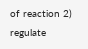of reaction 2) regulate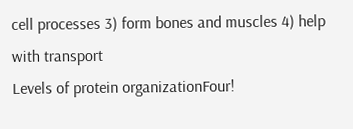cell processes 3) form bones and muscles 4) help with transport
Levels of protein organizationFour!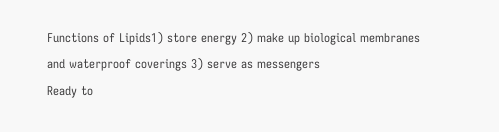Functions of Lipids1) store energy 2) make up biological membranes and waterproof coverings 3) serve as messengers
Ready to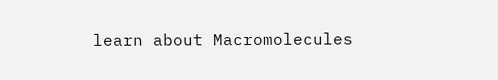learn about Macromolecules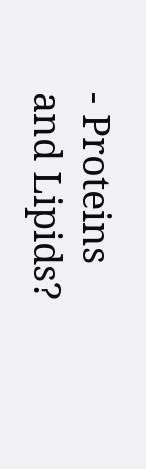- Proteins and Lipids?